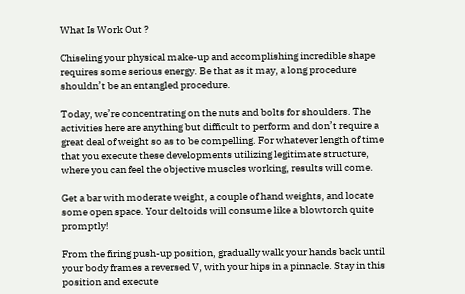What Is Work Out ?

Chiseling your physical make-up and accomplishing incredible shape requires some serious energy. Be that as it may, a long procedure shouldn’t be an entangled procedure.

Today, we’re concentrating on the nuts and bolts for shoulders. The activities here are anything but difficult to perform and don’t require a great deal of weight so as to be compelling. For whatever length of time that you execute these developments utilizing legitimate structure, where you can feel the objective muscles working, results will come.

Get a bar with moderate weight, a couple of hand weights, and locate some open space. Your deltoids will consume like a blowtorch quite promptly!

From the firing push-up position, gradually walk your hands back until your body frames a reversed V, with your hips in a pinnacle. Stay in this position and execute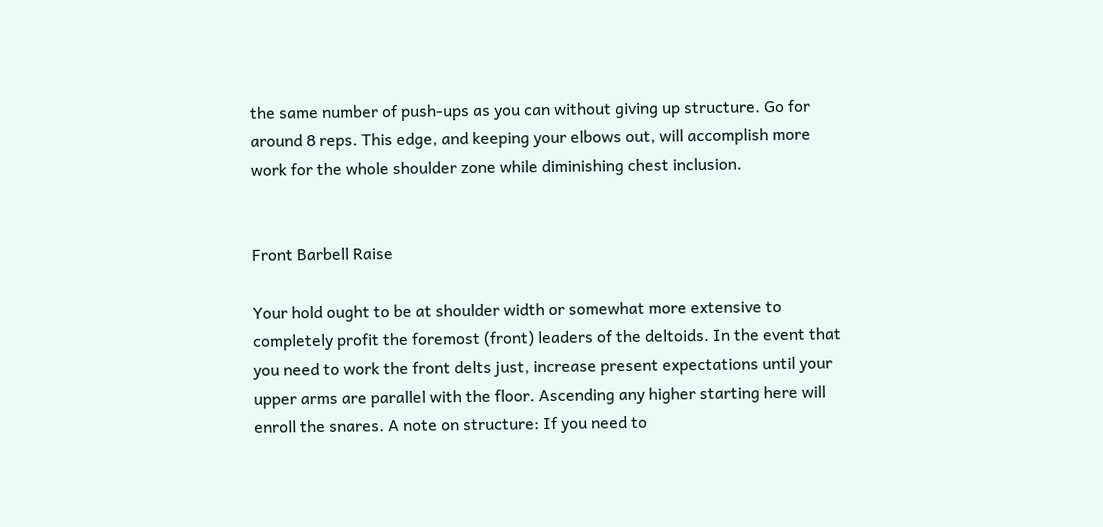the same number of push-ups as you can without giving up structure. Go for around 8 reps. This edge, and keeping your elbows out, will accomplish more work for the whole shoulder zone while diminishing chest inclusion.


Front Barbell Raise

Your hold ought to be at shoulder width or somewhat more extensive to completely profit the foremost (front) leaders of the deltoids. In the event that you need to work the front delts just, increase present expectations until your upper arms are parallel with the floor. Ascending any higher starting here will enroll the snares. A note on structure: If you need to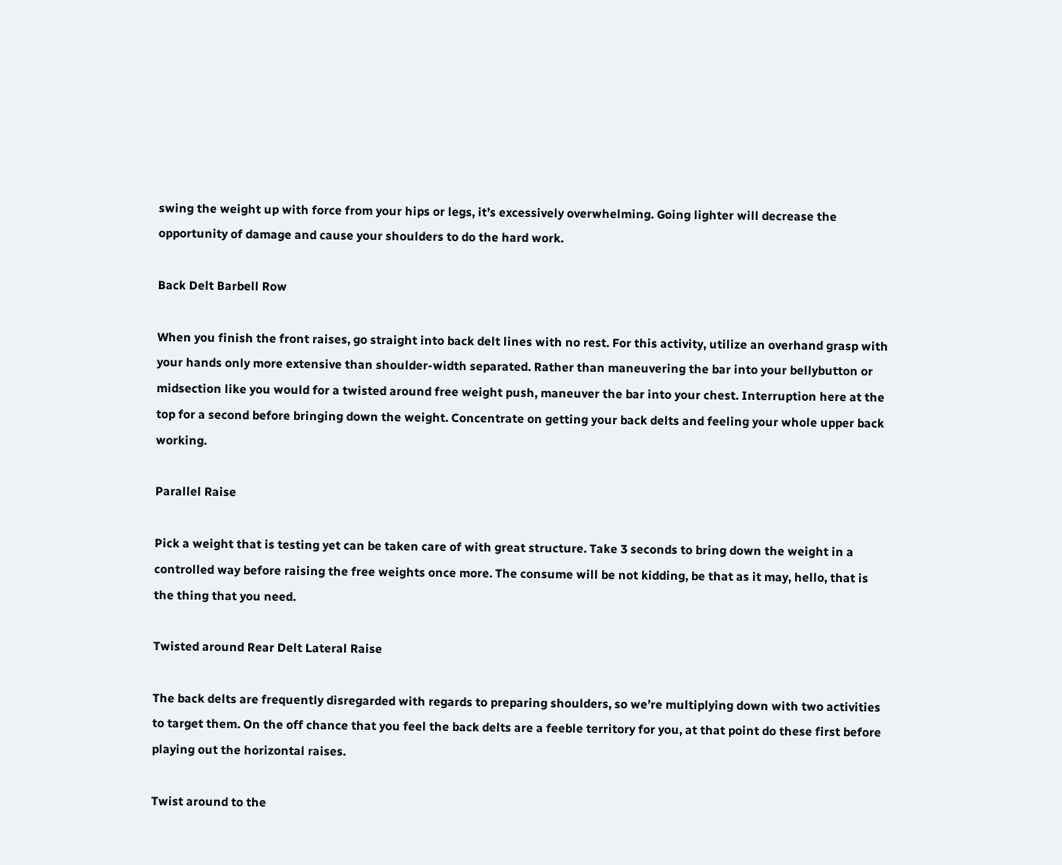swing the weight up with force from your hips or legs, it’s excessively overwhelming. Going lighter will decrease the opportunity of damage and cause your shoulders to do the hard work.

Back Delt Barbell Row

When you finish the front raises, go straight into back delt lines with no rest. For this activity, utilize an overhand grasp with your hands only more extensive than shoulder-width separated. Rather than maneuvering the bar into your bellybutton or midsection like you would for a twisted around free weight push, maneuver the bar into your chest. Interruption here at the top for a second before bringing down the weight. Concentrate on getting your back delts and feeling your whole upper back working.

Parallel Raise

Pick a weight that is testing yet can be taken care of with great structure. Take 3 seconds to bring down the weight in a controlled way before raising the free weights once more. The consume will be not kidding, be that as it may, hello, that is the thing that you need.

Twisted around Rear Delt Lateral Raise

The back delts are frequently disregarded with regards to preparing shoulders, so we’re multiplying down with two activities to target them. On the off chance that you feel the back delts are a feeble territory for you, at that point do these first before playing out the horizontal raises.

Twist around to the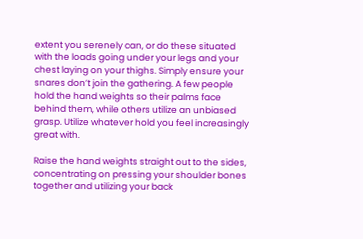extent you serenely can, or do these situated with the loads going under your legs and your chest laying on your thighs. Simply ensure your snares don’t join the gathering. A few people hold the hand weights so their palms face behind them, while others utilize an unbiased grasp. Utilize whatever hold you feel increasingly great with.

Raise the hand weights straight out to the sides, concentrating on pressing your shoulder bones together and utilizing your back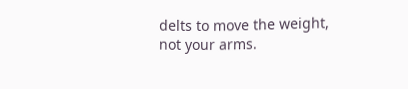delts to move the weight, not your arms.